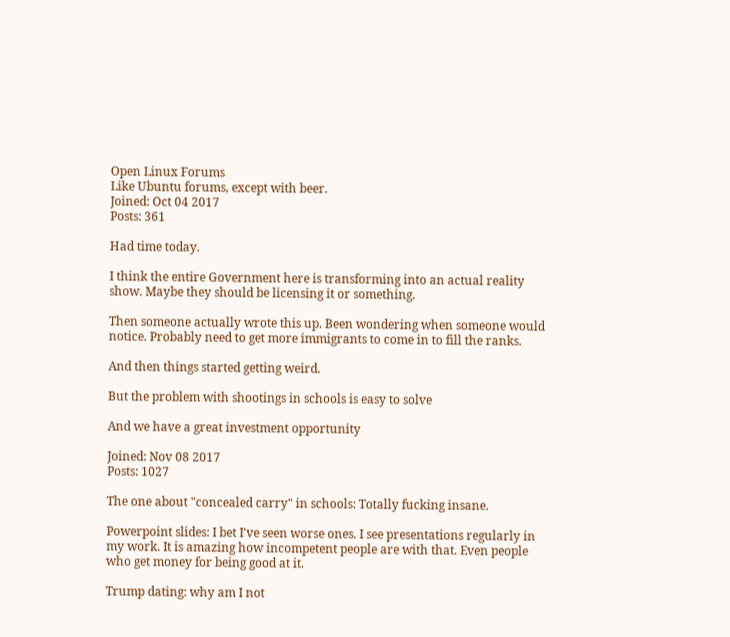Open Linux Forums
Like Ubuntu forums, except with beer.
Joined: Oct 04 2017
Posts: 361

Had time today.

I think the entire Government here is transforming into an actual reality show. Maybe they should be licensing it or something.

Then someone actually wrote this up. Been wondering when someone would notice. Probably need to get more immigrants to come in to fill the ranks.

And then things started getting weird.

But the problem with shootings in schools is easy to solve

And we have a great investment opportunity

Joined: Nov 08 2017
Posts: 1027

The one about "concealed carry" in schools: Totally fucking insane.

Powerpoint slides: I bet I've seen worse ones. I see presentations regularly in my work. It is amazing how incompetent people are with that. Even people who get money for being good at it.

Trump dating: why am I not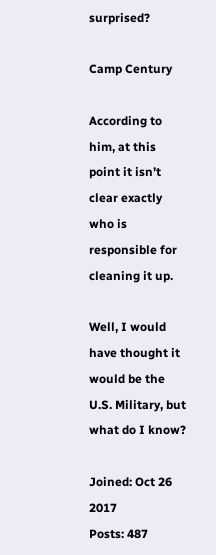surprised?

Camp Century

According to him, at this point it isn’t clear exactly who is responsible for cleaning it up.

Well, I would have thought it would be the U.S. Military, but what do I know?

Joined: Oct 26 2017
Posts: 487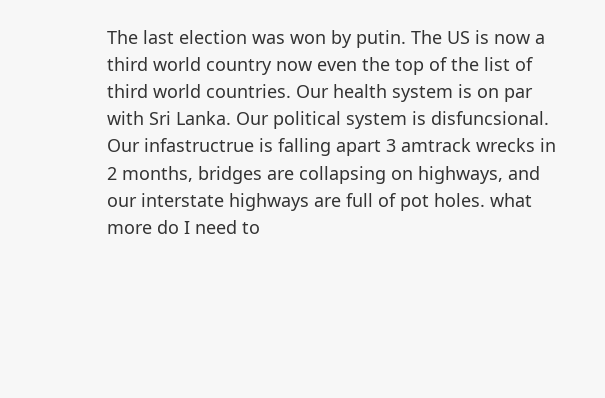The last election was won by putin. The US is now a third world country now even the top of the list of third world countries. Our health system is on par with Sri Lanka. Our political system is disfuncsional. Our infastructrue is falling apart 3 amtrack wrecks in 2 months, bridges are collapsing on highways, and our interstate highways are full of pot holes. what more do I need to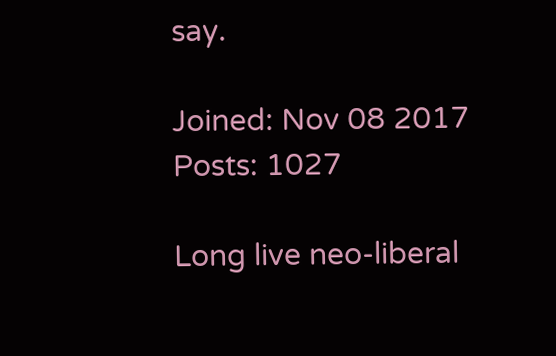say.

Joined: Nov 08 2017
Posts: 1027

Long live neo-liberal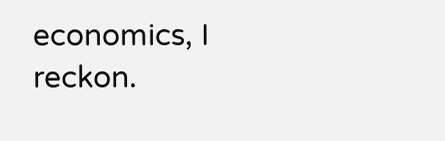economics, I reckon.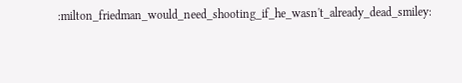:milton_friedman_would_need_shooting_if_he_wasn't_already_dead_smiley: